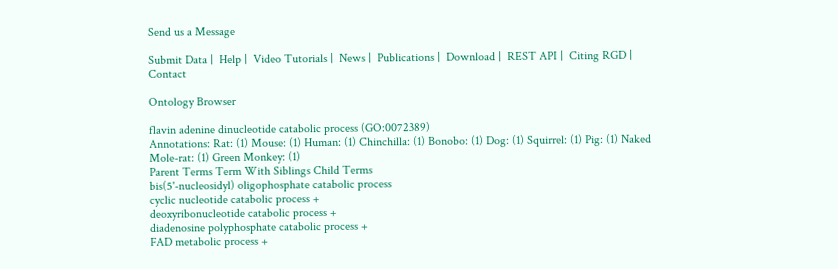Send us a Message

Submit Data |  Help |  Video Tutorials |  News |  Publications |  Download |  REST API |  Citing RGD |  Contact

Ontology Browser

flavin adenine dinucleotide catabolic process (GO:0072389)
Annotations: Rat: (1) Mouse: (1) Human: (1) Chinchilla: (1) Bonobo: (1) Dog: (1) Squirrel: (1) Pig: (1) Naked Mole-rat: (1) Green Monkey: (1)
Parent Terms Term With Siblings Child Terms
bis(5'-nucleosidyl) oligophosphate catabolic process
cyclic nucleotide catabolic process +
deoxyribonucleotide catabolic process +
diadenosine polyphosphate catabolic process +
FAD metabolic process +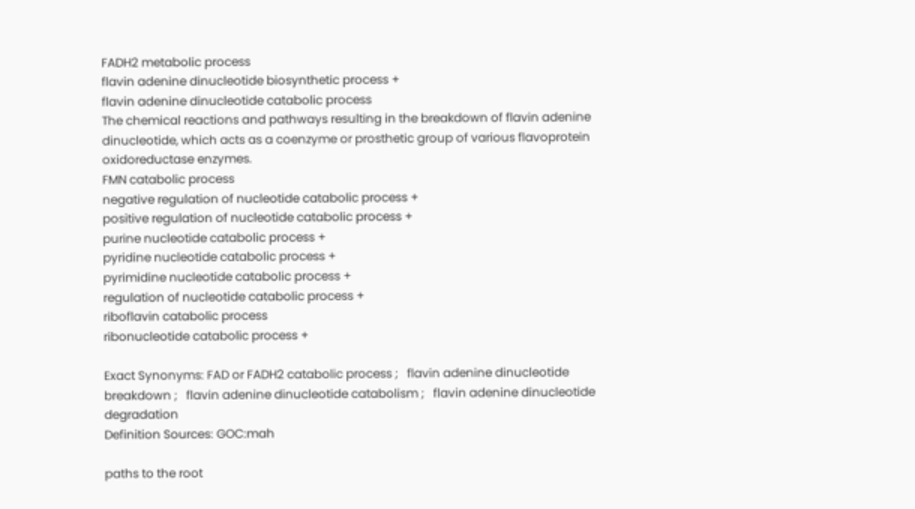FADH2 metabolic process
flavin adenine dinucleotide biosynthetic process +
flavin adenine dinucleotide catabolic process
The chemical reactions and pathways resulting in the breakdown of flavin adenine dinucleotide, which acts as a coenzyme or prosthetic group of various flavoprotein oxidoreductase enzymes.
FMN catabolic process
negative regulation of nucleotide catabolic process +
positive regulation of nucleotide catabolic process +
purine nucleotide catabolic process +
pyridine nucleotide catabolic process +
pyrimidine nucleotide catabolic process +
regulation of nucleotide catabolic process +
riboflavin catabolic process
ribonucleotide catabolic process +

Exact Synonyms: FAD or FADH2 catabolic process ;   flavin adenine dinucleotide breakdown ;   flavin adenine dinucleotide catabolism ;   flavin adenine dinucleotide degradation
Definition Sources: GOC:mah

paths to the root